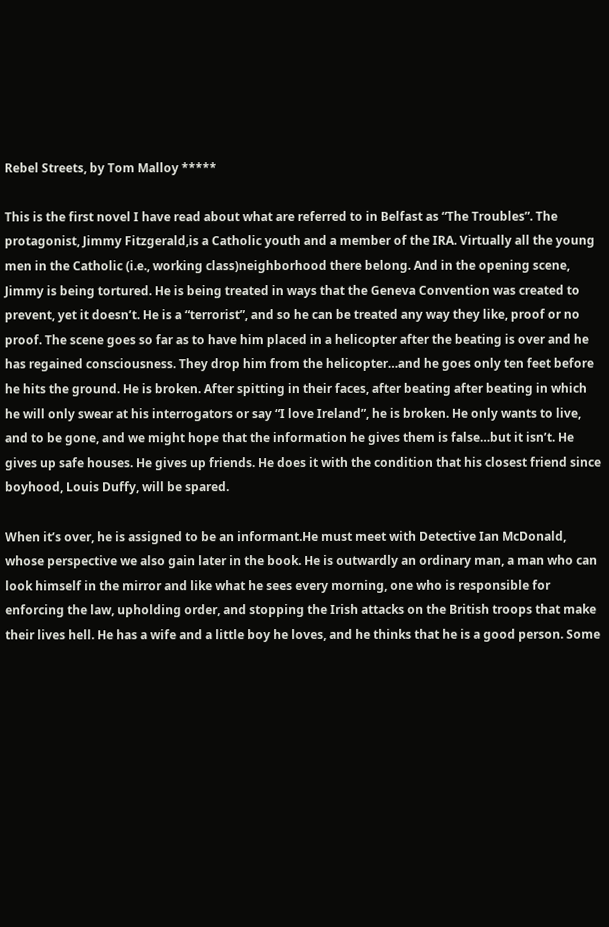Rebel Streets, by Tom Malloy *****

This is the first novel I have read about what are referred to in Belfast as “The Troubles”. The protagonist, Jimmy Fitzgerald,is a Catholic youth and a member of the IRA. Virtually all the young men in the Catholic (i.e., working class)neighborhood there belong. And in the opening scene, Jimmy is being tortured. He is being treated in ways that the Geneva Convention was created to prevent, yet it doesn’t. He is a “terrorist”, and so he can be treated any way they like, proof or no proof. The scene goes so far as to have him placed in a helicopter after the beating is over and he has regained consciousness. They drop him from the helicopter…and he goes only ten feet before he hits the ground. He is broken. After spitting in their faces, after beating after beating in which he will only swear at his interrogators or say “I love Ireland”, he is broken. He only wants to live, and to be gone, and we might hope that the information he gives them is false…but it isn’t. He gives up safe houses. He gives up friends. He does it with the condition that his closest friend since boyhood, Louis Duffy, will be spared.

When it’s over, he is assigned to be an informant.He must meet with Detective Ian McDonald, whose perspective we also gain later in the book. He is outwardly an ordinary man, a man who can look himself in the mirror and like what he sees every morning, one who is responsible for enforcing the law, upholding order, and stopping the Irish attacks on the British troops that make their lives hell. He has a wife and a little boy he loves, and he thinks that he is a good person. Some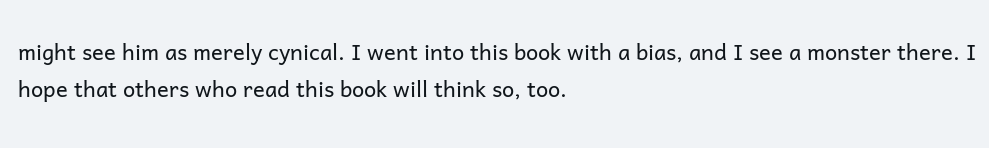might see him as merely cynical. I went into this book with a bias, and I see a monster there. I hope that others who read this book will think so, too.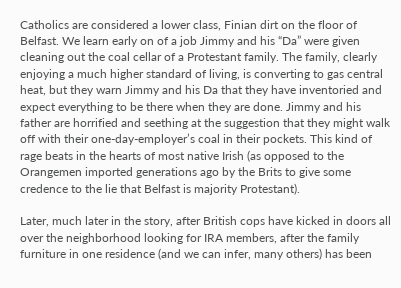Catholics are considered a lower class, Finian dirt on the floor of Belfast. We learn early on of a job Jimmy and his “Da” were given cleaning out the coal cellar of a Protestant family. The family, clearly enjoying a much higher standard of living, is converting to gas central heat, but they warn Jimmy and his Da that they have inventoried and expect everything to be there when they are done. Jimmy and his father are horrified and seething at the suggestion that they might walk off with their one-day-employer’s coal in their pockets. This kind of rage beats in the hearts of most native Irish (as opposed to the Orangemen imported generations ago by the Brits to give some credence to the lie that Belfast is majority Protestant).

Later, much later in the story, after British cops have kicked in doors all over the neighborhood looking for IRA members, after the family furniture in one residence (and we can infer, many others) has been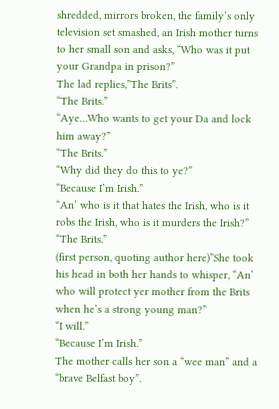shredded, mirrors broken, the family’s only television set smashed, an Irish mother turns to her small son and asks, “Who was it put your Grandpa in prison?”
The lad replies,”The Brits”.
“The Brits.”
“Aye…Who wants to get your Da and lock him away?”
“The Brits.”
“Why did they do this to ye?”
“Because I’m Irish.”
“An’ who is it that hates the Irish, who is it robs the Irish, who is it murders the Irish?”
“The Brits.”
(first person, quoting author here)”She took his head in both her hands to whisper, “An’ who will protect yer mother from the Brits when he’s a strong young man?”
“I will.”
“Because I’m Irish.”
The mother calls her son a “wee man” and a “brave Belfast boy”.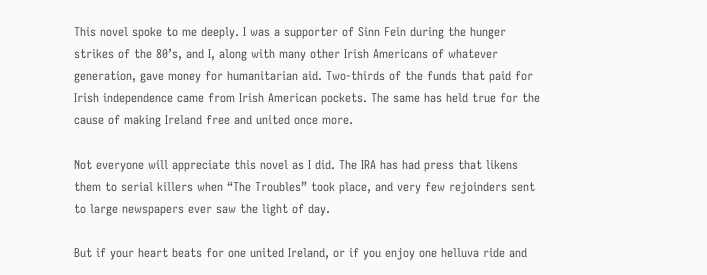This novel spoke to me deeply. I was a supporter of Sinn Fein during the hunger strikes of the 80’s, and I, along with many other Irish Americans of whatever generation, gave money for humanitarian aid. Two-thirds of the funds that paid for Irish independence came from Irish American pockets. The same has held true for the cause of making Ireland free and united once more.

Not everyone will appreciate this novel as I did. The IRA has had press that likens them to serial killers when “The Troubles” took place, and very few rejoinders sent to large newspapers ever saw the light of day.

But if your heart beats for one united Ireland, or if you enjoy one helluva ride and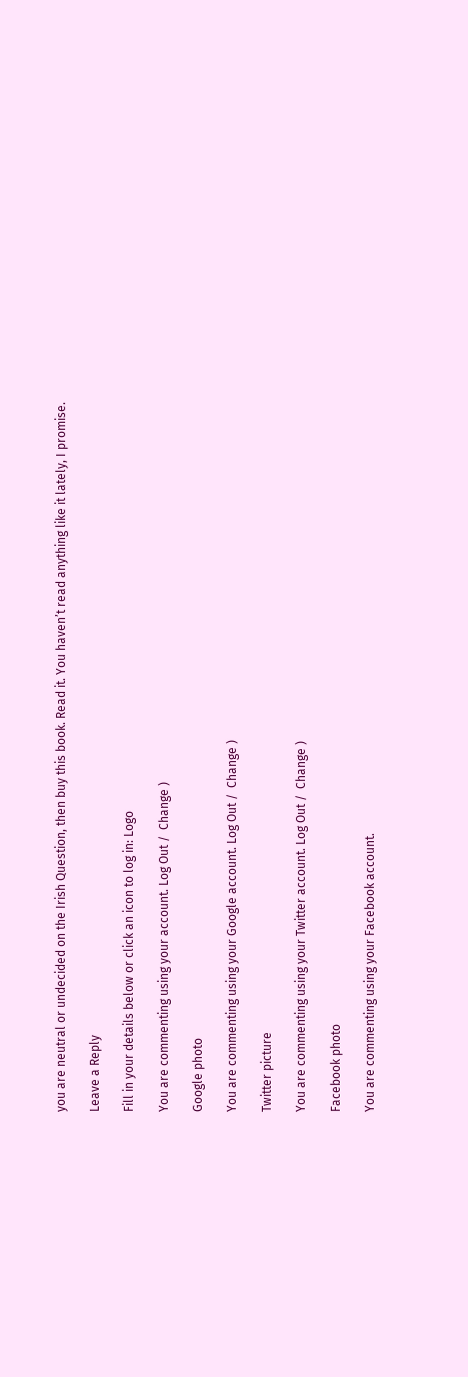you are neutral or undecided on the Irish Question, then buy this book. Read it. You haven’t read anything like it lately, I promise.

Leave a Reply

Fill in your details below or click an icon to log in: Logo

You are commenting using your account. Log Out /  Change )

Google photo

You are commenting using your Google account. Log Out /  Change )

Twitter picture

You are commenting using your Twitter account. Log Out /  Change )

Facebook photo

You are commenting using your Facebook account.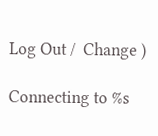Log Out /  Change )

Connecting to %s